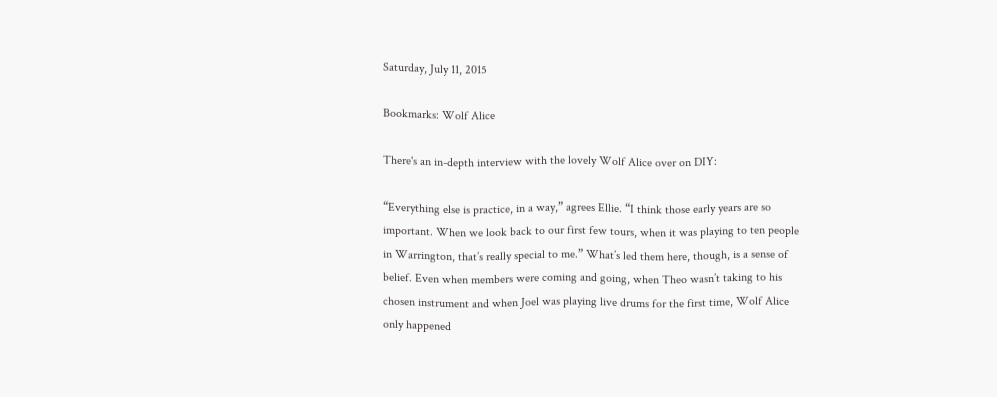Saturday, July 11, 2015

Bookmarks: Wolf Alice

There's an in-depth interview with the lovely Wolf Alice over on DIY:

“Everything else is practice, in a way,” agrees Ellie. “I think those early years are so important. When we look back to our first few tours, when it was playing to ten people in Warrington, that’s really special to me.” What’s led them here, though, is a sense of belief. Even when members were coming and going, when Theo wasn’t taking to his chosen instrument and when Joel was playing live drums for the first time, Wolf Alice only happened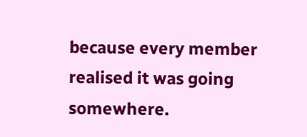because every member realised it was going somewhere.